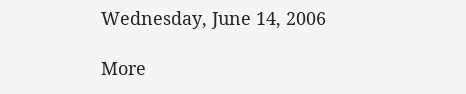Wednesday, June 14, 2006

More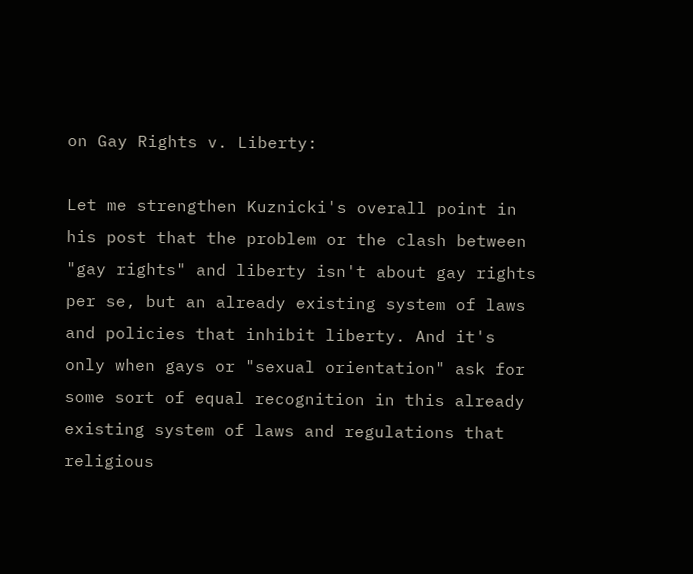on Gay Rights v. Liberty:

Let me strengthen Kuznicki's overall point in his post that the problem or the clash between "gay rights" and liberty isn't about gay rights per se, but an already existing system of laws and policies that inhibit liberty. And it's only when gays or "sexual orientation" ask for some sort of equal recognition in this already existing system of laws and regulations that religious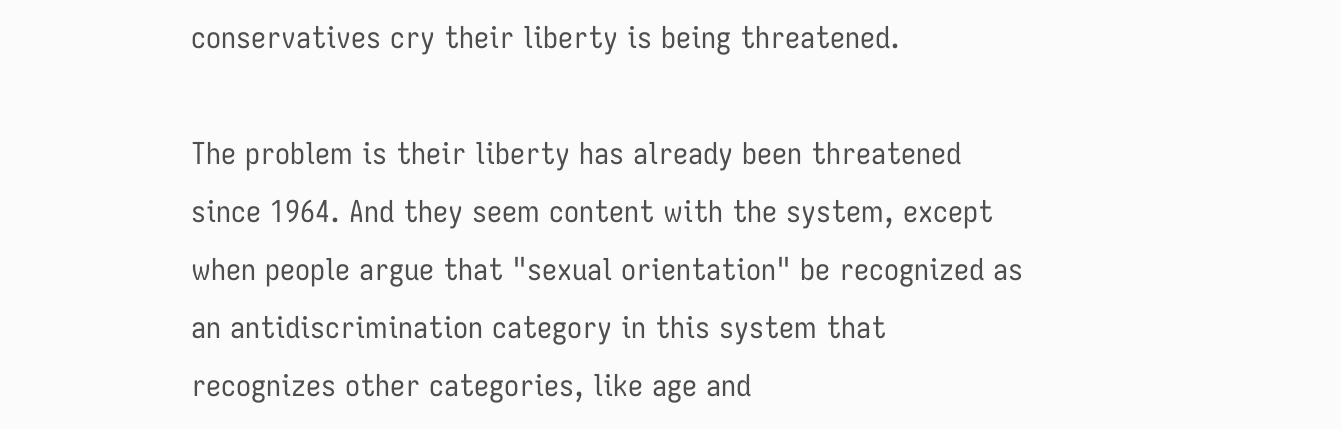conservatives cry their liberty is being threatened.

The problem is their liberty has already been threatened since 1964. And they seem content with the system, except when people argue that "sexual orientation" be recognized as an antidiscrimination category in this system that recognizes other categories, like age and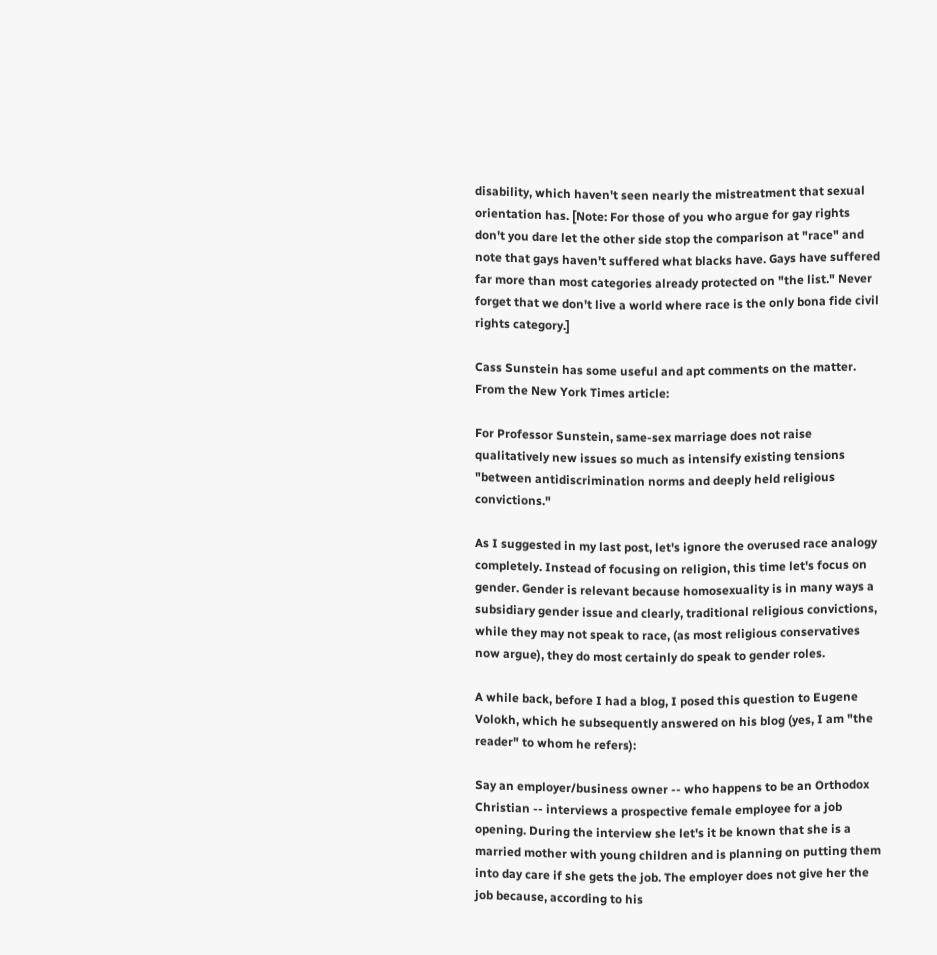disability, which haven't seen nearly the mistreatment that sexual orientation has. [Note: For those of you who argue for gay rights don't you dare let the other side stop the comparison at "race" and note that gays haven't suffered what blacks have. Gays have suffered far more than most categories already protected on "the list." Never forget that we don't live a world where race is the only bona fide civil rights category.]

Cass Sunstein has some useful and apt comments on the matter. From the New York Times article:

For Professor Sunstein, same-sex marriage does not raise qualitatively new issues so much as intensify existing tensions "between antidiscrimination norms and deeply held religious convictions."

As I suggested in my last post, let's ignore the overused race analogy completely. Instead of focusing on religion, this time let's focus on gender. Gender is relevant because homosexuality is in many ways a subsidiary gender issue and clearly, traditional religious convictions, while they may not speak to race, (as most religious conservatives now argue), they do most certainly do speak to gender roles.

A while back, before I had a blog, I posed this question to Eugene Volokh, which he subsequently answered on his blog (yes, I am "the reader" to whom he refers):

Say an employer/business owner -- who happens to be an Orthodox Christian -- interviews a prospective female employee for a job opening. During the interview she let's it be known that she is a married mother with young children and is planning on putting them into day care if she gets the job. The employer does not give her the job because, according to his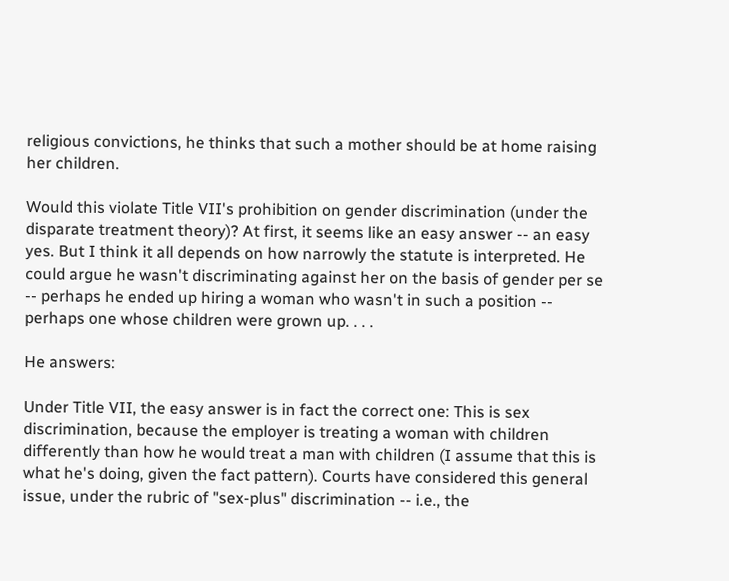religious convictions, he thinks that such a mother should be at home raising her children.

Would this violate Title VII's prohibition on gender discrimination (under the disparate treatment theory)? At first, it seems like an easy answer -- an easy yes. But I think it all depends on how narrowly the statute is interpreted. He could argue he wasn't discriminating against her on the basis of gender per se -- perhaps he ended up hiring a woman who wasn't in such a position -- perhaps one whose children were grown up. . . .

He answers:

Under Title VII, the easy answer is in fact the correct one: This is sex discrimination, because the employer is treating a woman with children differently than how he would treat a man with children (I assume that this is what he's doing, given the fact pattern). Courts have considered this general issue, under the rubric of "sex-plus" discrimination -- i.e., the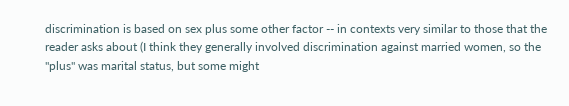discrimination is based on sex plus some other factor -- in contexts very similar to those that the reader asks about (I think they generally involved discrimination against married women, so the "plus" was marital status, but some might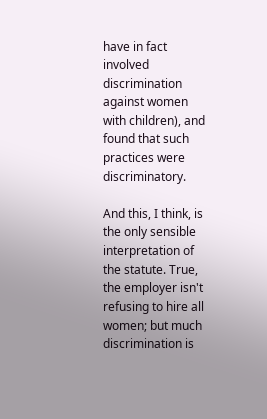have in fact involved discrimination against women with children), and found that such practices were discriminatory.

And this, I think, is the only sensible interpretation of the statute. True, the employer isn't refusing to hire all women; but much discrimination is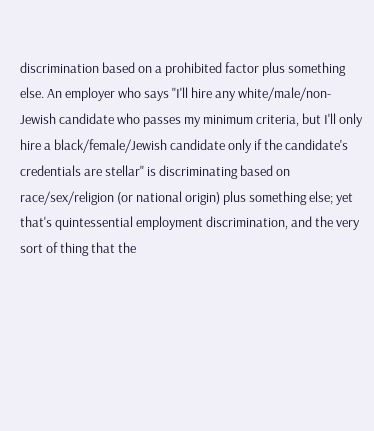discrimination based on a prohibited factor plus something else. An employer who says "I'll hire any white/male/non-Jewish candidate who passes my minimum criteria, but I'll only hire a black/female/Jewish candidate only if the candidate's credentials are stellar" is discriminating based on race/sex/religion (or national origin) plus something else; yet that's quintessential employment discrimination, and the very sort of thing that the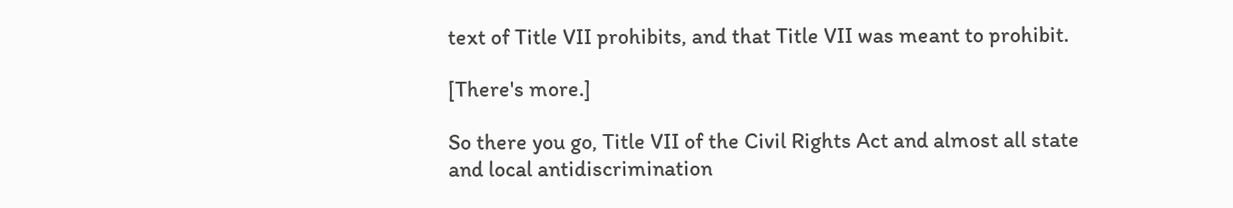text of Title VII prohibits, and that Title VII was meant to prohibit.

[There's more.]

So there you go, Title VII of the Civil Rights Act and almost all state and local antidiscrimination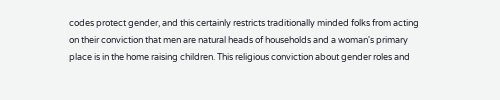codes protect gender, and this certainly restricts traditionally minded folks from acting on their conviction that men are natural heads of households and a woman's primary place is in the home raising children. This religious conviction about gender roles and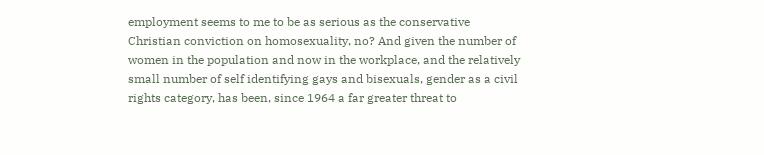employment seems to me to be as serious as the conservative Christian conviction on homosexuality, no? And given the number of women in the population and now in the workplace, and the relatively small number of self identifying gays and bisexuals, gender as a civil rights category, has been, since 1964 a far greater threat to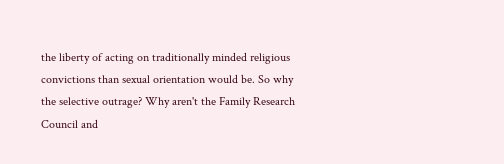the liberty of acting on traditionally minded religious convictions than sexual orientation would be. So why the selective outrage? Why aren't the Family Research Council and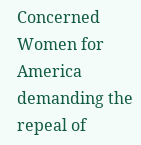Concerned Women for America demanding the repeal of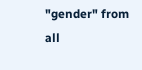"gender" from all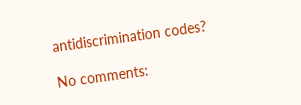antidiscrimination codes?

No comments: